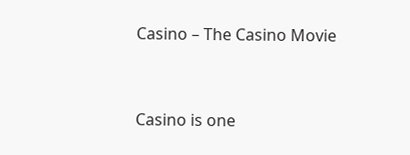Casino – The Casino Movie


Casino is one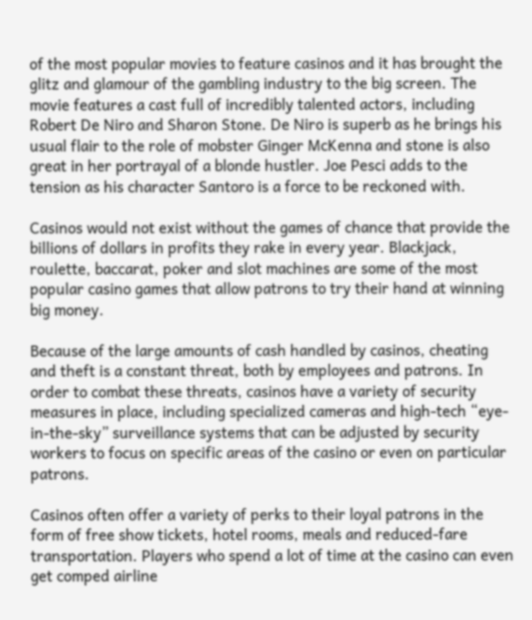of the most popular movies to feature casinos and it has brought the glitz and glamour of the gambling industry to the big screen. The movie features a cast full of incredibly talented actors, including Robert De Niro and Sharon Stone. De Niro is superb as he brings his usual flair to the role of mobster Ginger McKenna and stone is also great in her portrayal of a blonde hustler. Joe Pesci adds to the tension as his character Santoro is a force to be reckoned with.

Casinos would not exist without the games of chance that provide the billions of dollars in profits they rake in every year. Blackjack, roulette, baccarat, poker and slot machines are some of the most popular casino games that allow patrons to try their hand at winning big money.

Because of the large amounts of cash handled by casinos, cheating and theft is a constant threat, both by employees and patrons. In order to combat these threats, casinos have a variety of security measures in place, including specialized cameras and high-tech “eye-in-the-sky” surveillance systems that can be adjusted by security workers to focus on specific areas of the casino or even on particular patrons.

Casinos often offer a variety of perks to their loyal patrons in the form of free show tickets, hotel rooms, meals and reduced-fare transportation. Players who spend a lot of time at the casino can even get comped airline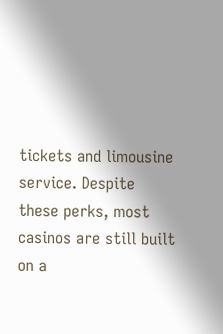tickets and limousine service. Despite these perks, most casinos are still built on a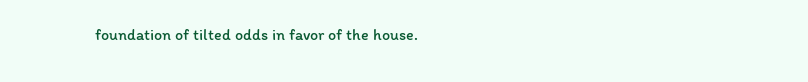foundation of tilted odds in favor of the house.